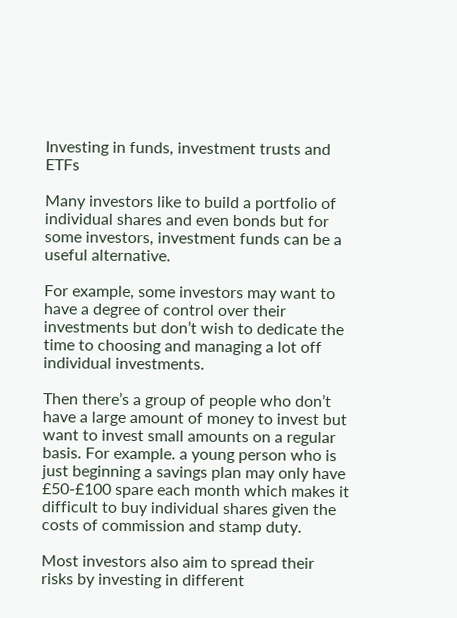Investing in funds, investment trusts and ETFs

Many investors like to build a portfolio of individual shares and even bonds but for some investors, investment funds can be a useful alternative.

For example, some investors may want to have a degree of control over their investments but don’t wish to dedicate the time to choosing and managing a lot off individual investments.

Then there’s a group of people who don’t have a large amount of money to invest but want to invest small amounts on a regular basis. For example. a young person who is just beginning a savings plan may only have £50-£100 spare each month which makes it difficult to buy individual shares given the costs of commission and stamp duty.

Most investors also aim to spread their risks by investing in different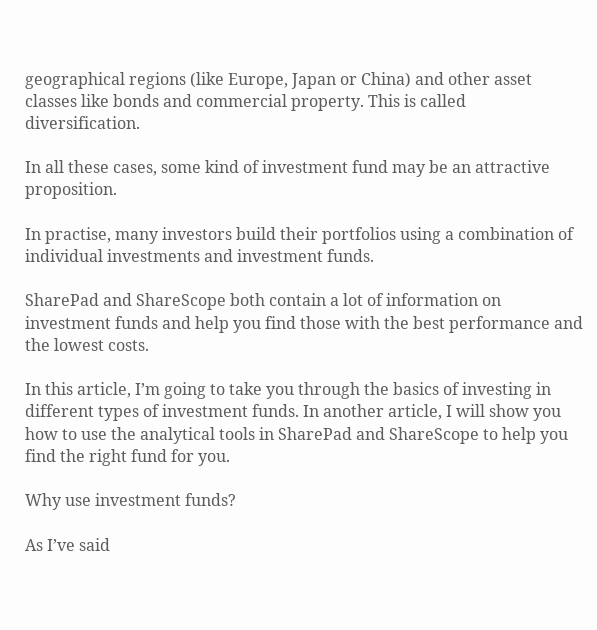geographical regions (like Europe, Japan or China) and other asset classes like bonds and commercial property. This is called diversification.

In all these cases, some kind of investment fund may be an attractive proposition.

In practise, many investors build their portfolios using a combination of individual investments and investment funds.

SharePad and ShareScope both contain a lot of information on investment funds and help you find those with the best performance and the lowest costs.

In this article, I’m going to take you through the basics of investing in different types of investment funds. In another article, I will show you how to use the analytical tools in SharePad and ShareScope to help you find the right fund for you.

Why use investment funds?

As I’ve said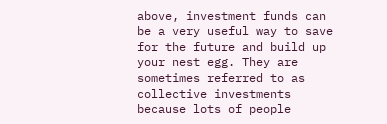above, investment funds can be a very useful way to save for the future and build up your nest egg. They are sometimes referred to as collective investments because lots of people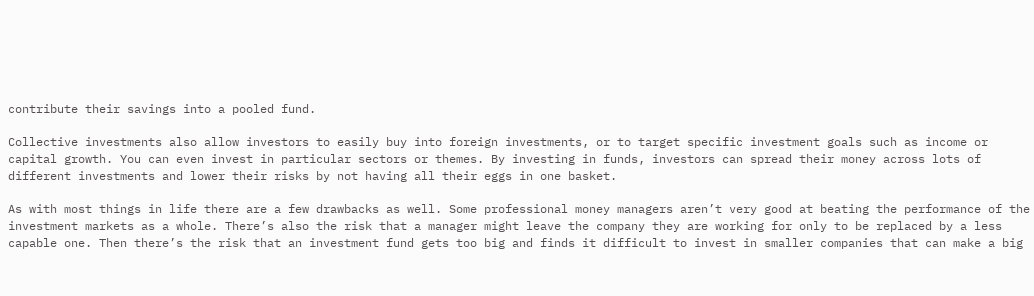contribute their savings into a pooled fund.

Collective investments also allow investors to easily buy into foreign investments, or to target specific investment goals such as income or capital growth. You can even invest in particular sectors or themes. By investing in funds, investors can spread their money across lots of different investments and lower their risks by not having all their eggs in one basket.

As with most things in life there are a few drawbacks as well. Some professional money managers aren’t very good at beating the performance of the investment markets as a whole. There’s also the risk that a manager might leave the company they are working for only to be replaced by a less capable one. Then there’s the risk that an investment fund gets too big and finds it difficult to invest in smaller companies that can make a big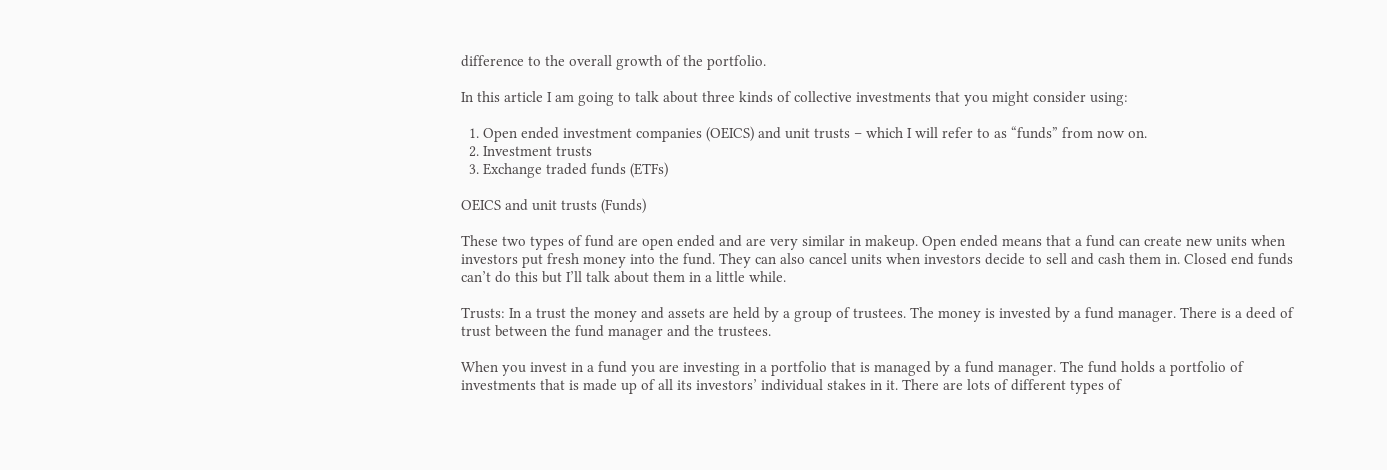difference to the overall growth of the portfolio.

In this article I am going to talk about three kinds of collective investments that you might consider using:

  1. Open ended investment companies (OEICS) and unit trusts – which I will refer to as “funds” from now on.
  2. Investment trusts
  3. Exchange traded funds (ETFs)

OEICS and unit trusts (Funds)

These two types of fund are open ended and are very similar in makeup. Open ended means that a fund can create new units when investors put fresh money into the fund. They can also cancel units when investors decide to sell and cash them in. Closed end funds can’t do this but I’ll talk about them in a little while.

Trusts: In a trust the money and assets are held by a group of trustees. The money is invested by a fund manager. There is a deed of trust between the fund manager and the trustees.

When you invest in a fund you are investing in a portfolio that is managed by a fund manager. The fund holds a portfolio of investments that is made up of all its investors’ individual stakes in it. There are lots of different types of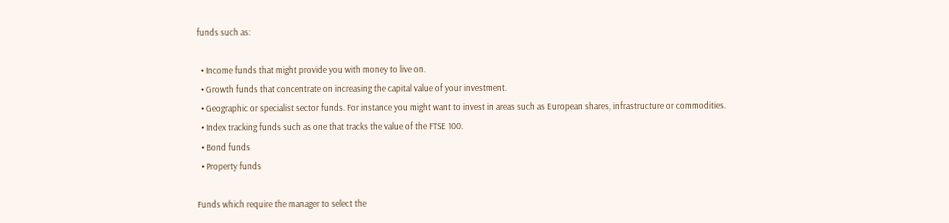funds such as:

  • Income funds that might provide you with money to live on.
  • Growth funds that concentrate on increasing the capital value of your investment.
  • Geographic or specialist sector funds. For instance you might want to invest in areas such as European shares, infrastructure or commodities.
  • Index tracking funds such as one that tracks the value of the FTSE 100.
  • Bond funds
  • Property funds

Funds which require the manager to select the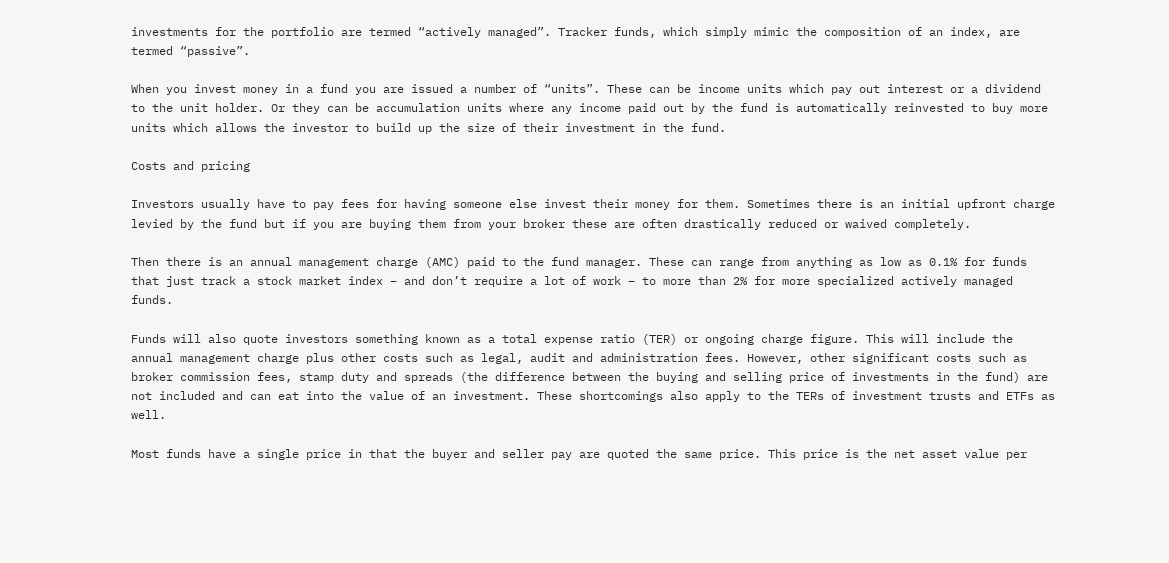investments for the portfolio are termed “actively managed”. Tracker funds, which simply mimic the composition of an index, are termed “passive”.

When you invest money in a fund you are issued a number of “units”. These can be income units which pay out interest or a dividend to the unit holder. Or they can be accumulation units where any income paid out by the fund is automatically reinvested to buy more units which allows the investor to build up the size of their investment in the fund.

Costs and pricing

Investors usually have to pay fees for having someone else invest their money for them. Sometimes there is an initial upfront charge levied by the fund but if you are buying them from your broker these are often drastically reduced or waived completely.

Then there is an annual management charge (AMC) paid to the fund manager. These can range from anything as low as 0.1% for funds that just track a stock market index – and don’t require a lot of work – to more than 2% for more specialized actively managed funds.

Funds will also quote investors something known as a total expense ratio (TER) or ongoing charge figure. This will include the annual management charge plus other costs such as legal, audit and administration fees. However, other significant costs such as broker commission fees, stamp duty and spreads (the difference between the buying and selling price of investments in the fund) are not included and can eat into the value of an investment. These shortcomings also apply to the TERs of investment trusts and ETFs as well.

Most funds have a single price in that the buyer and seller pay are quoted the same price. This price is the net asset value per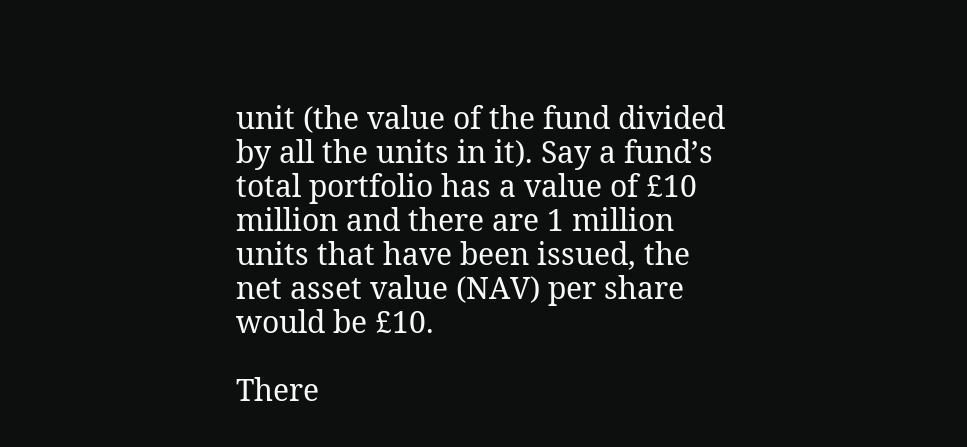unit (the value of the fund divided by all the units in it). Say a fund’s total portfolio has a value of £10 million and there are 1 million units that have been issued, the net asset value (NAV) per share would be £10.

There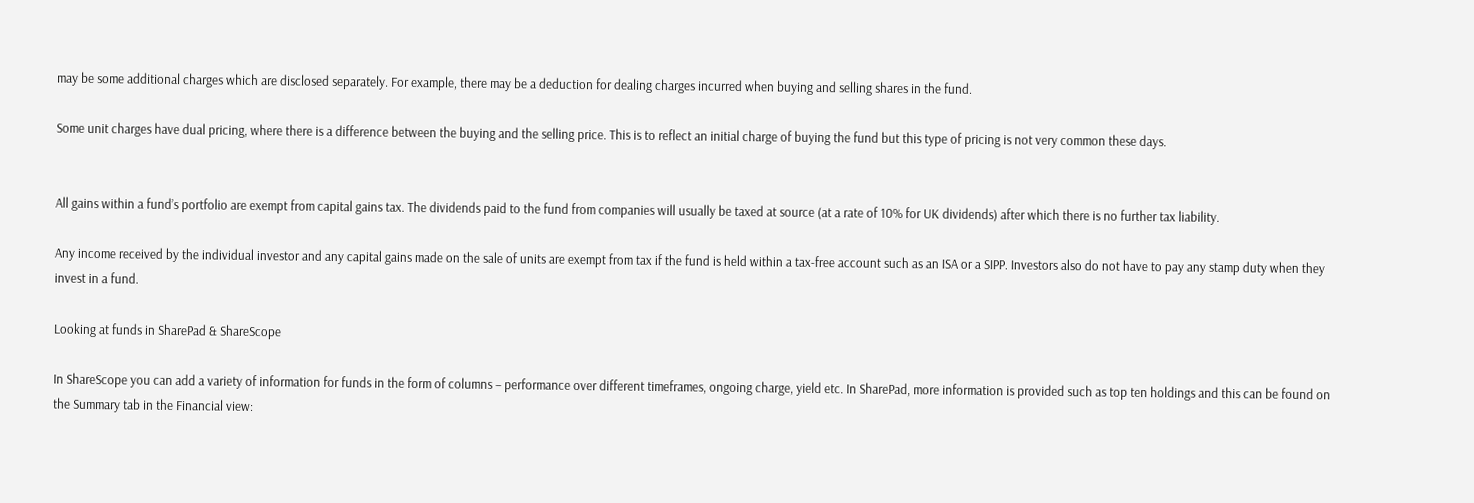may be some additional charges which are disclosed separately. For example, there may be a deduction for dealing charges incurred when buying and selling shares in the fund.

Some unit charges have dual pricing, where there is a difference between the buying and the selling price. This is to reflect an initial charge of buying the fund but this type of pricing is not very common these days.


All gains within a fund’s portfolio are exempt from capital gains tax. The dividends paid to the fund from companies will usually be taxed at source (at a rate of 10% for UK dividends) after which there is no further tax liability.

Any income received by the individual investor and any capital gains made on the sale of units are exempt from tax if the fund is held within a tax-free account such as an ISA or a SIPP. Investors also do not have to pay any stamp duty when they invest in a fund.

Looking at funds in SharePad & ShareScope

In ShareScope you can add a variety of information for funds in the form of columns – performance over different timeframes, ongoing charge, yield etc. In SharePad, more information is provided such as top ten holdings and this can be found on the Summary tab in the Financial view: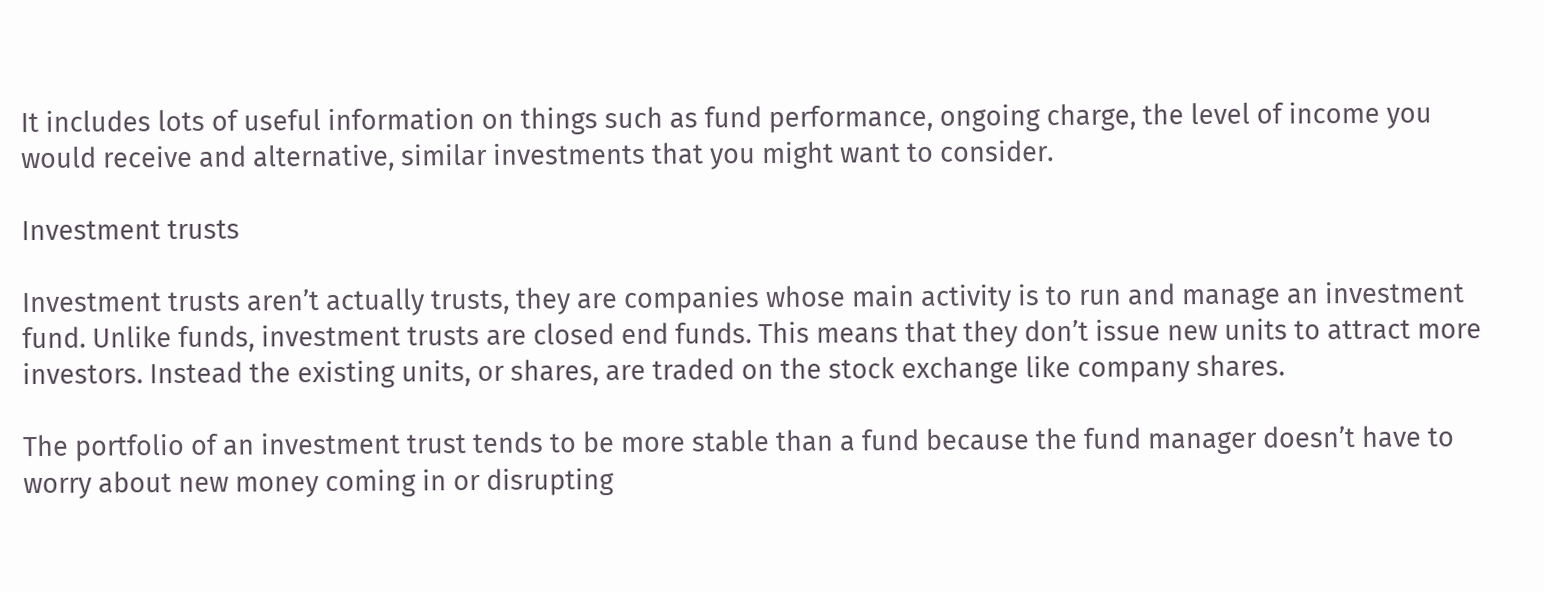It includes lots of useful information on things such as fund performance, ongoing charge, the level of income you would receive and alternative, similar investments that you might want to consider.

Investment trusts

Investment trusts aren’t actually trusts, they are companies whose main activity is to run and manage an investment fund. Unlike funds, investment trusts are closed end funds. This means that they don’t issue new units to attract more investors. Instead the existing units, or shares, are traded on the stock exchange like company shares.

The portfolio of an investment trust tends to be more stable than a fund because the fund manager doesn’t have to worry about new money coming in or disrupting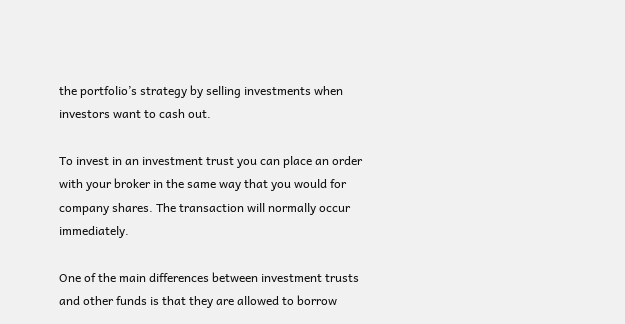the portfolio’s strategy by selling investments when investors want to cash out.

To invest in an investment trust you can place an order with your broker in the same way that you would for company shares. The transaction will normally occur immediately.

One of the main differences between investment trusts and other funds is that they are allowed to borrow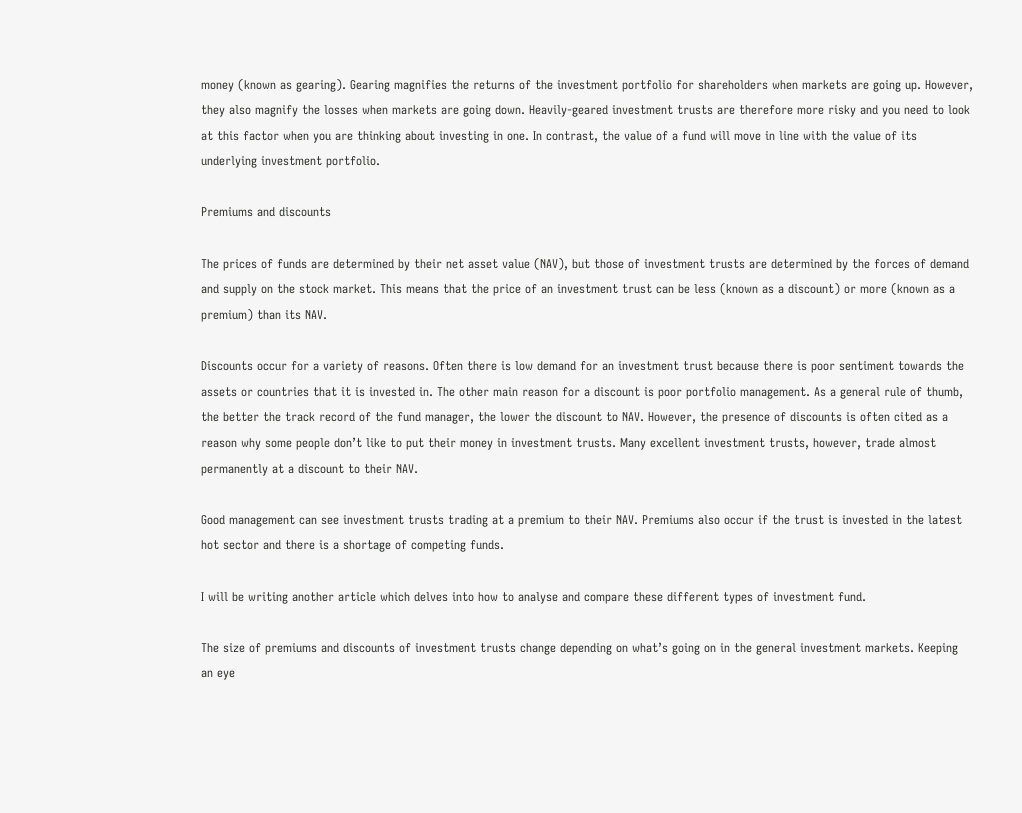money (known as gearing). Gearing magnifies the returns of the investment portfolio for shareholders when markets are going up. However, they also magnify the losses when markets are going down. Heavily-geared investment trusts are therefore more risky and you need to look at this factor when you are thinking about investing in one. In contrast, the value of a fund will move in line with the value of its underlying investment portfolio.

Premiums and discounts

The prices of funds are determined by their net asset value (NAV), but those of investment trusts are determined by the forces of demand and supply on the stock market. This means that the price of an investment trust can be less (known as a discount) or more (known as a premium) than its NAV.

Discounts occur for a variety of reasons. Often there is low demand for an investment trust because there is poor sentiment towards the assets or countries that it is invested in. The other main reason for a discount is poor portfolio management. As a general rule of thumb, the better the track record of the fund manager, the lower the discount to NAV. However, the presence of discounts is often cited as a reason why some people don’t like to put their money in investment trusts. Many excellent investment trusts, however, trade almost permanently at a discount to their NAV.

Good management can see investment trusts trading at a premium to their NAV. Premiums also occur if the trust is invested in the latest hot sector and there is a shortage of competing funds.

I will be writing another article which delves into how to analyse and compare these different types of investment fund.

The size of premiums and discounts of investment trusts change depending on what’s going on in the general investment markets. Keeping an eye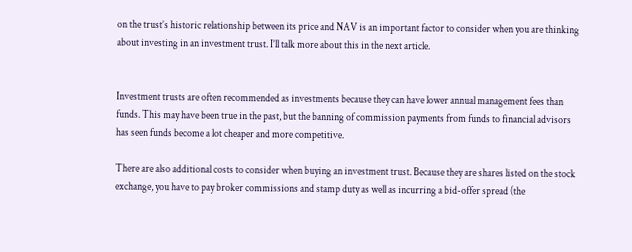on the trust’s historic relationship between its price and NAV is an important factor to consider when you are thinking about investing in an investment trust. I’ll talk more about this in the next article.


Investment trusts are often recommended as investments because they can have lower annual management fees than funds. This may have been true in the past, but the banning of commission payments from funds to financial advisors has seen funds become a lot cheaper and more competitive.

There are also additional costs to consider when buying an investment trust. Because they are shares listed on the stock exchange, you have to pay broker commissions and stamp duty as well as incurring a bid-offer spread (the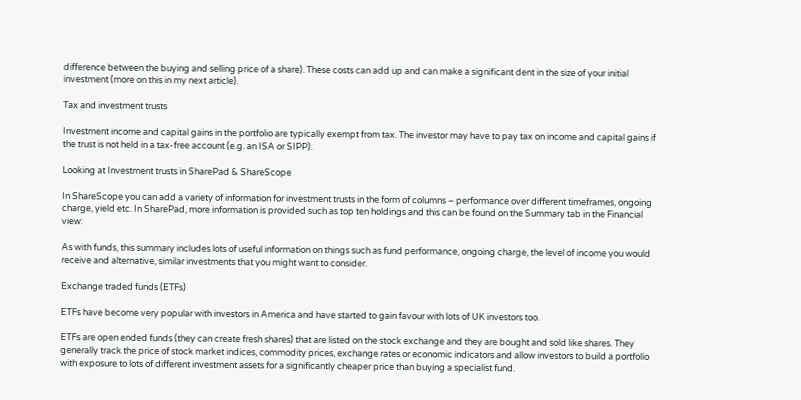difference between the buying and selling price of a share). These costs can add up and can make a significant dent in the size of your initial investment (more on this in my next article).

Tax and investment trusts

Investment income and capital gains in the portfolio are typically exempt from tax. The investor may have to pay tax on income and capital gains if the trust is not held in a tax-free account (e.g. an ISA or SIPP).

Looking at Investment trusts in SharePad & ShareScope

In ShareScope you can add a variety of information for investment trusts in the form of columns – performance over different timeframes, ongoing charge, yield etc. In SharePad, more information is provided such as top ten holdings and this can be found on the Summary tab in the Financial view:

As with funds, this summary includes lots of useful information on things such as fund performance, ongoing charge, the level of income you would receive and alternative, similar investments that you might want to consider.

Exchange traded funds (ETFs)

ETFs have become very popular with investors in America and have started to gain favour with lots of UK investors too.

ETFs are open ended funds (they can create fresh shares) that are listed on the stock exchange and they are bought and sold like shares. They generally track the price of stock market indices, commodity prices, exchange rates or economic indicators and allow investors to build a portfolio with exposure to lots of different investment assets for a significantly cheaper price than buying a specialist fund.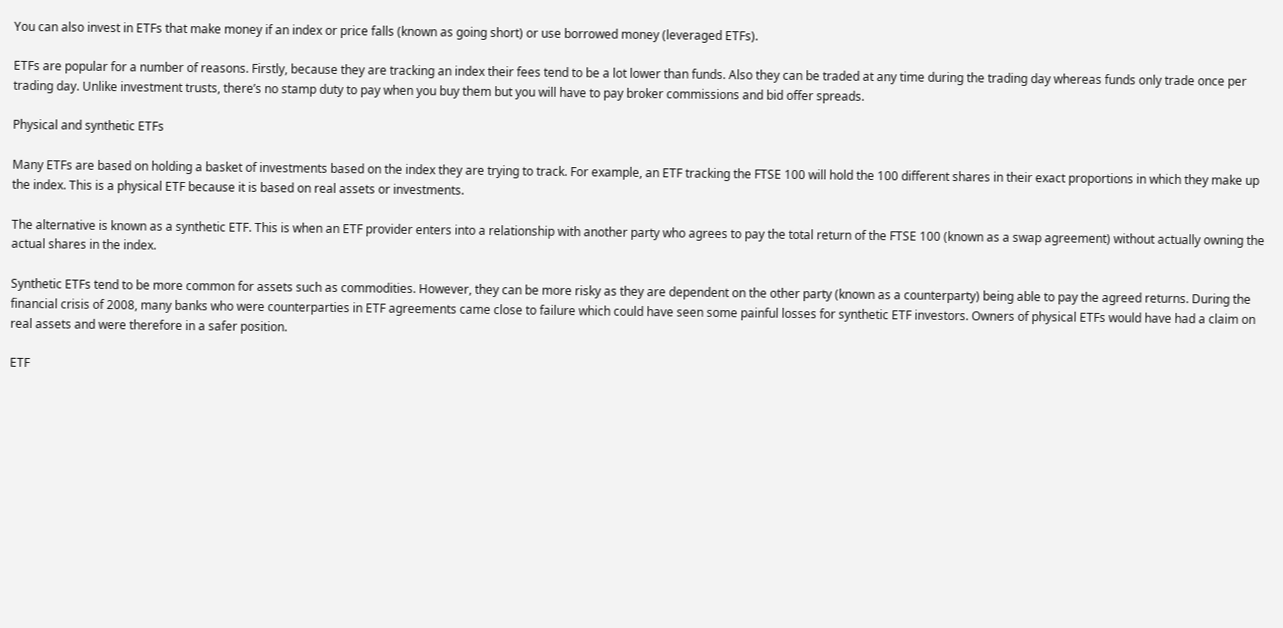You can also invest in ETFs that make money if an index or price falls (known as going short) or use borrowed money (leveraged ETFs).

ETFs are popular for a number of reasons. Firstly, because they are tracking an index their fees tend to be a lot lower than funds. Also they can be traded at any time during the trading day whereas funds only trade once per trading day. Unlike investment trusts, there’s no stamp duty to pay when you buy them but you will have to pay broker commissions and bid offer spreads.

Physical and synthetic ETFs

Many ETFs are based on holding a basket of investments based on the index they are trying to track. For example, an ETF tracking the FTSE 100 will hold the 100 different shares in their exact proportions in which they make up the index. This is a physical ETF because it is based on real assets or investments.

The alternative is known as a synthetic ETF. This is when an ETF provider enters into a relationship with another party who agrees to pay the total return of the FTSE 100 (known as a swap agreement) without actually owning the actual shares in the index.

Synthetic ETFs tend to be more common for assets such as commodities. However, they can be more risky as they are dependent on the other party (known as a counterparty) being able to pay the agreed returns. During the financial crisis of 2008, many banks who were counterparties in ETF agreements came close to failure which could have seen some painful losses for synthetic ETF investors. Owners of physical ETFs would have had a claim on real assets and were therefore in a safer position.

ETF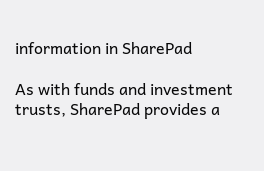information in SharePad

As with funds and investment trusts, SharePad provides a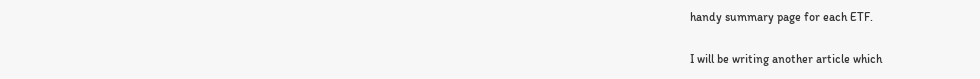handy summary page for each ETF.

I will be writing another article which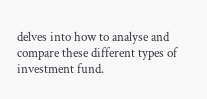delves into how to analyse and compare these different types of investment fund.